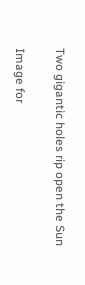Two gigantic holes rip open the Sun

Image for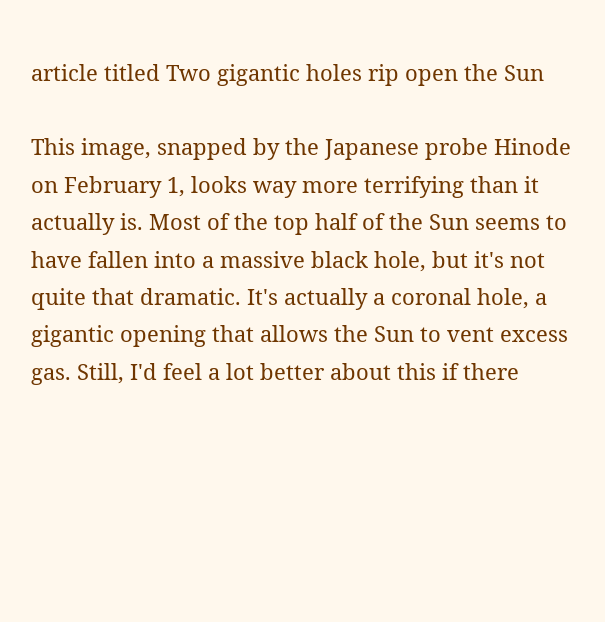article titled Two gigantic holes rip open the Sun

This image, snapped by the Japanese probe Hinode on February 1, looks way more terrifying than it actually is. Most of the top half of the Sun seems to have fallen into a massive black hole, but it's not quite that dramatic. It's actually a coronal hole, a gigantic opening that allows the Sun to vent excess gas. Still, I'd feel a lot better about this if there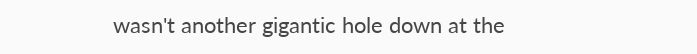wasn't another gigantic hole down at the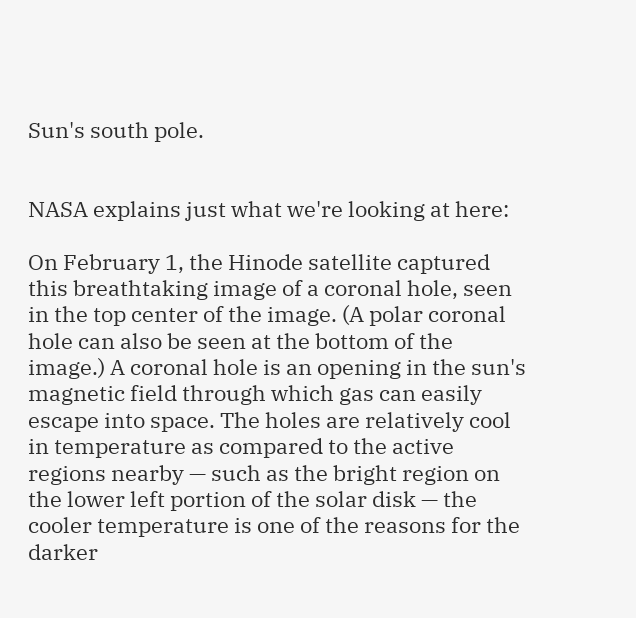Sun's south pole.


NASA explains just what we're looking at here:

On February 1, the Hinode satellite captured this breathtaking image of a coronal hole, seen in the top center of the image. (A polar coronal hole can also be seen at the bottom of the image.) A coronal hole is an opening in the sun's magnetic field through which gas can easily escape into space. The holes are relatively cool in temperature as compared to the active regions nearby — such as the bright region on the lower left portion of the solar disk — the cooler temperature is one of the reasons for the darker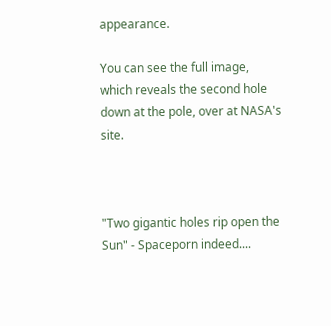appearance.

You can see the full image, which reveals the second hole down at the pole, over at NASA's site.



"Two gigantic holes rip open the Sun" - Spaceporn indeed....